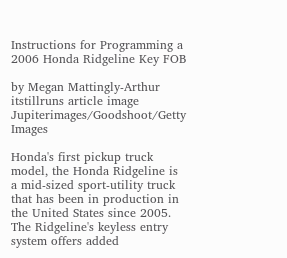Instructions for Programming a 2006 Honda Ridgeline Key FOB

by Megan Mattingly-Arthur
itstillruns article image
Jupiterimages/Goodshoot/Getty Images

Honda's first pickup truck model, the Honda Ridgeline is a mid-sized sport-utility truck that has been in production in the United States since 2005. The Ridgeline's keyless entry system offers added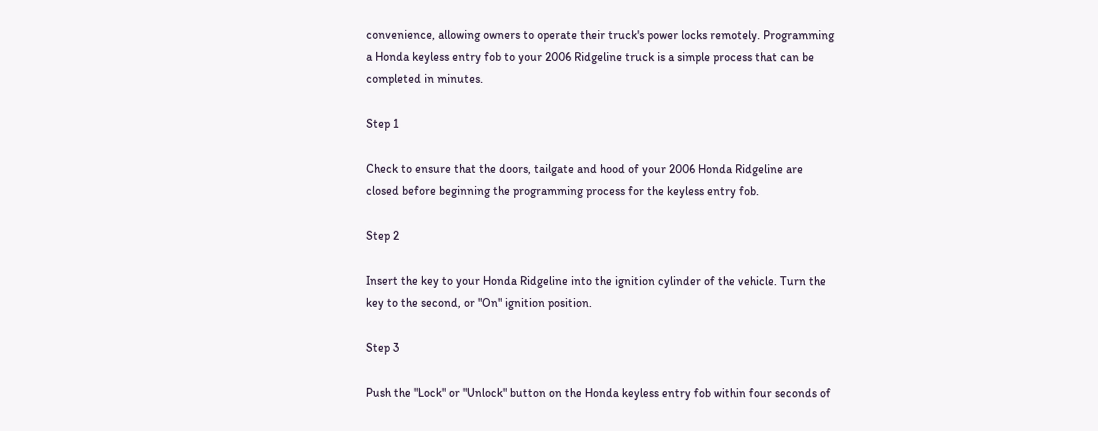convenience, allowing owners to operate their truck's power locks remotely. Programming a Honda keyless entry fob to your 2006 Ridgeline truck is a simple process that can be completed in minutes.

Step 1

Check to ensure that the doors, tailgate and hood of your 2006 Honda Ridgeline are closed before beginning the programming process for the keyless entry fob.

Step 2

Insert the key to your Honda Ridgeline into the ignition cylinder of the vehicle. Turn the key to the second, or "On" ignition position.

Step 3

Push the "Lock" or "Unlock" button on the Honda keyless entry fob within four seconds of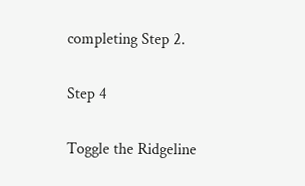completing Step 2.

Step 4

Toggle the Ridgeline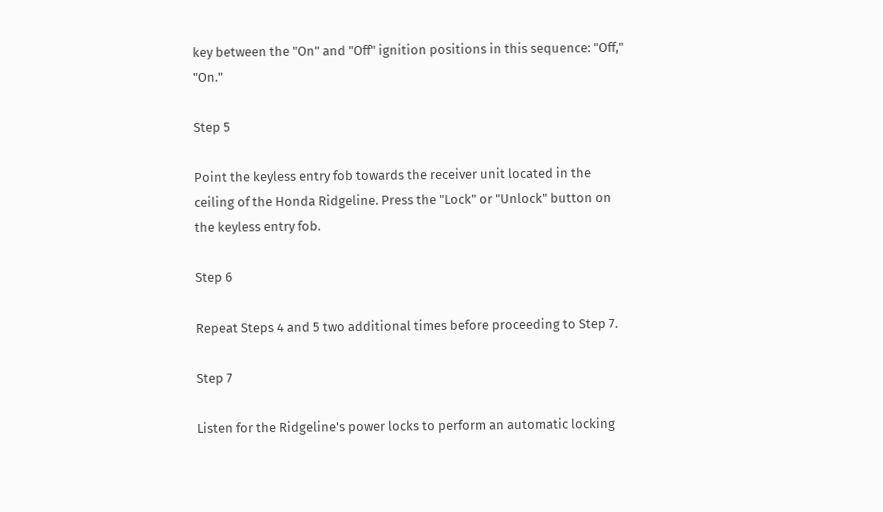key between the "On" and "Off" ignition positions in this sequence: "Off," "On."

Step 5

Point the keyless entry fob towards the receiver unit located in the ceiling of the Honda Ridgeline. Press the "Lock" or "Unlock" button on the keyless entry fob.

Step 6

Repeat Steps 4 and 5 two additional times before proceeding to Step 7.

Step 7

Listen for the Ridgeline's power locks to perform an automatic locking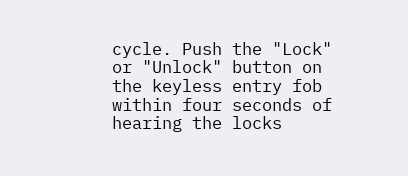cycle. Push the "Lock" or "Unlock" button on the keyless entry fob within four seconds of hearing the locks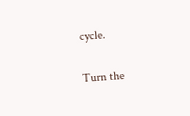cycle.

Turn the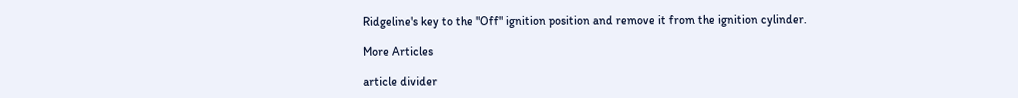Ridgeline's key to the "Off" ignition position and remove it from the ignition cylinder.

More Articles

article divider